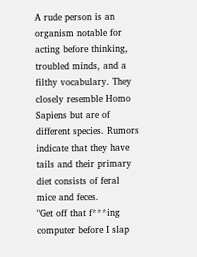A rude person is an organism notable for acting before thinking, troubled minds, and a filthy vocabulary. They closely resemble Homo Sapiens but are of different species. Rumors indicate that they have tails and their primary diet consists of feral mice and feces.
"Get off that f***ing computer before I slap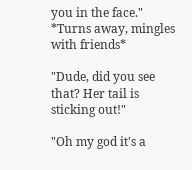you in the face." *Turns away, mingles with friends*

"Dude, did you see that? Her tail is sticking out!"

"Oh my god it's a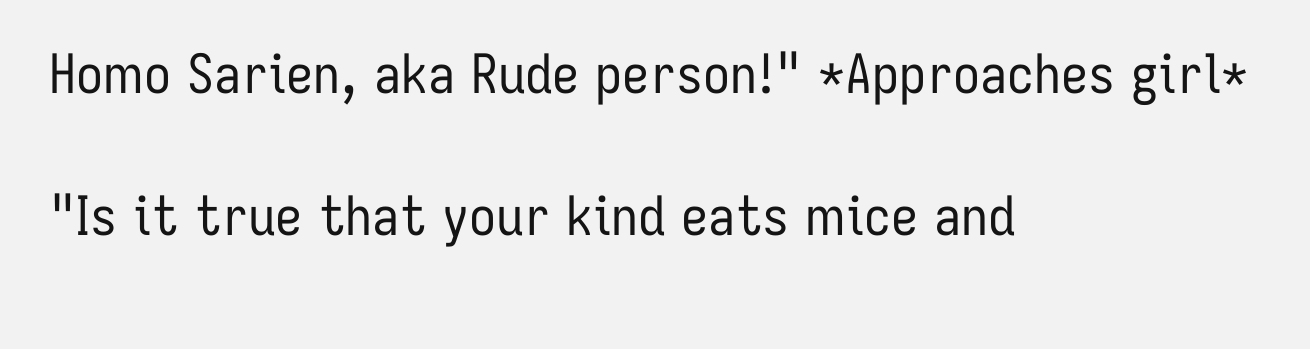Homo Sarien, aka Rude person!" *Approaches girl*

"Is it true that your kind eats mice and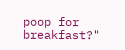poop for breakfast?"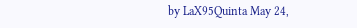by LaX95Quinta May 24,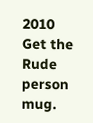2010
Get the Rude person mug.